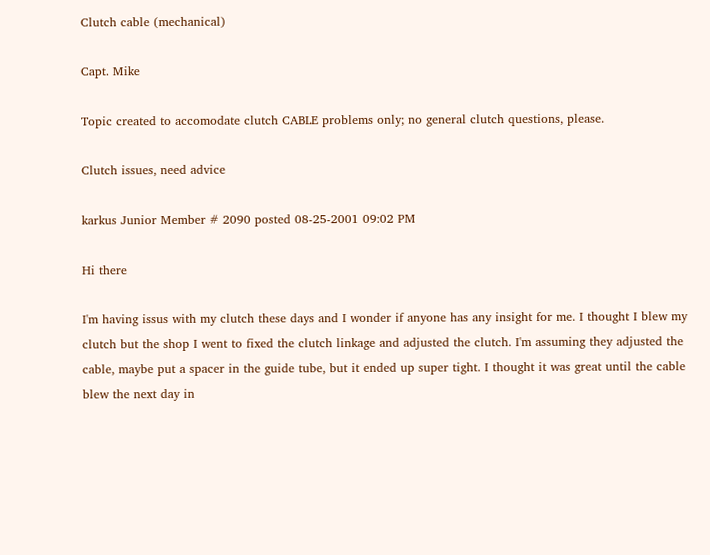Clutch cable (mechanical)

Capt. Mike

Topic created to accomodate clutch CABLE problems only; no general clutch questions, please.

Clutch issues, need advice

karkus Junior Member # 2090 posted 08-25-2001 09:02 PM

Hi there

I'm having issus with my clutch these days and I wonder if anyone has any insight for me. I thought I blew my clutch but the shop I went to fixed the clutch linkage and adjusted the clutch. I'm assuming they adjusted the cable, maybe put a spacer in the guide tube, but it ended up super tight. I thought it was great until the cable blew the next day in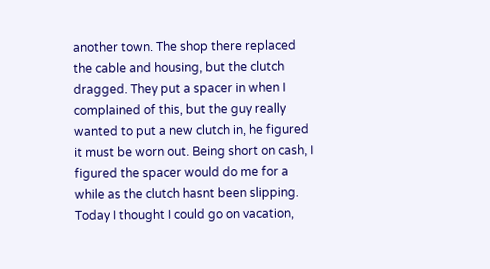another town. The shop there replaced the cable and housing, but the clutch dragged. They put a spacer in when I complained of this, but the guy really wanted to put a new clutch in, he figured it must be worn out. Being short on cash, I figured the spacer would do me for a while as the clutch hasnt been slipping. Today I thought I could go on vacation,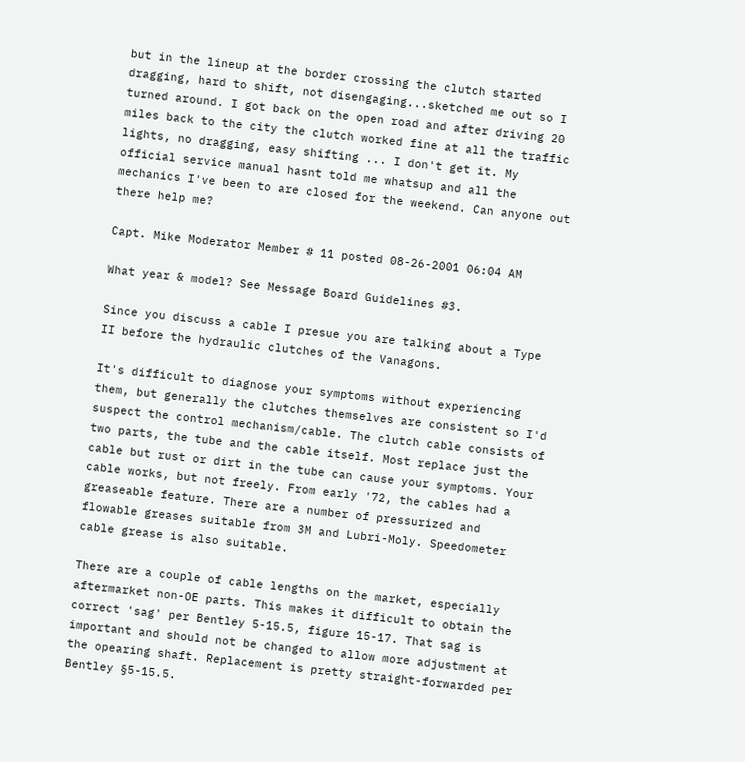but in the lineup at the border crossing the clutch started dragging, hard to shift, not disengaging...sketched me out so I turned around. I got back on the open road and after driving 20 miles back to the city the clutch worked fine at all the traffic lights, no dragging, easy shifting ... I don't get it. My official service manual hasnt told me whatsup and all the mechanics I've been to are closed for the weekend. Can anyone out there help me?

Capt. Mike Moderator Member # 11 posted 08-26-2001 06:04 AM

What year & model? See Message Board Guidelines #3.

Since you discuss a cable I presue you are talking about a Type II before the hydraulic clutches of the Vanagons.

It's difficult to diagnose your symptoms without experiencing them, but generally the clutches themselves are consistent so I'd suspect the control mechanism/cable. The clutch cable consists of two parts, the tube and the cable itself. Most replace just the cable but rust or dirt in the tube can cause your symptoms. Your cable works, but not freely. From early '72, the cables had a greaseable feature. There are a number of pressurized and flowable greases suitable from 3M and Lubri-Moly. Speedometer cable grease is also suitable.

There are a couple of cable lengths on the market, especially aftermarket non-OE parts. This makes it difficult to obtain the correct 'sag' per Bentley 5-15.5, figure 15-17. That sag is important and should not be changed to allow more adjustment at the opearing shaft. Replacement is pretty straight-forwarded per Bentley §5-15.5.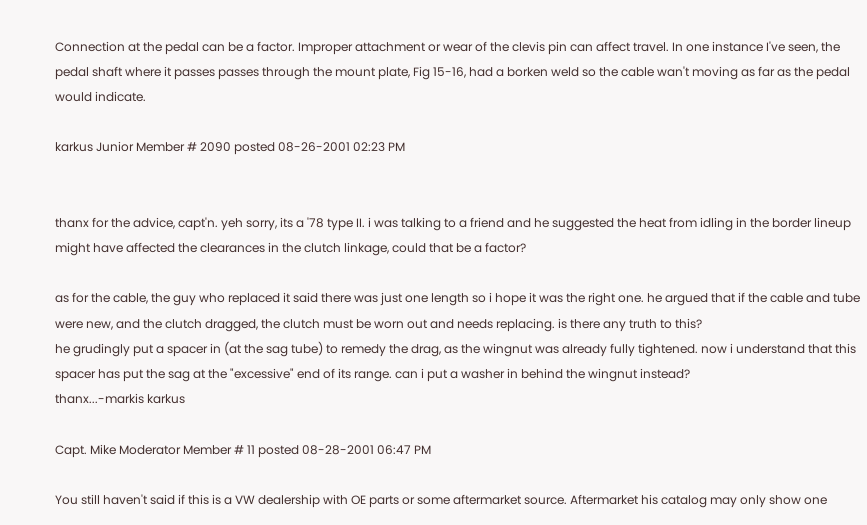Connection at the pedal can be a factor. Improper attachment or wear of the clevis pin can affect travel. In one instance I've seen, the pedal shaft where it passes passes through the mount plate, Fig 15-16, had a borken weld so the cable wan't moving as far as the pedal would indicate.

karkus Junior Member # 2090 posted 08-26-2001 02:23 PM


thanx for the advice, capt'n. yeh sorry, its a '78 type II. i was talking to a friend and he suggested the heat from idling in the border lineup might have affected the clearances in the clutch linkage, could that be a factor?

as for the cable, the guy who replaced it said there was just one length so i hope it was the right one. he argued that if the cable and tube were new, and the clutch dragged, the clutch must be worn out and needs replacing. is there any truth to this?
he grudingly put a spacer in (at the sag tube) to remedy the drag, as the wingnut was already fully tightened. now i understand that this spacer has put the sag at the "excessive" end of its range. can i put a washer in behind the wingnut instead?
thanx...-markis karkus

Capt. Mike Moderator Member # 11 posted 08-28-2001 06:47 PM

You still haven't said if this is a VW dealership with OE parts or some aftermarket source. Aftermarket his catalog may only show one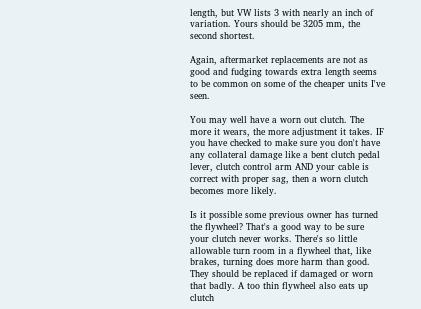length, but VW lists 3 with nearly an inch of variation. Yours should be 3205 mm, the second shortest.

Again, aftermarket replacements are not as good and fudging towards extra length seems to be common on some of the cheaper units I've seen.

You may well have a worn out clutch. The more it wears, the more adjustment it takes. IF you have checked to make sure you don't have any collateral damage like a bent clutch pedal lever, clutch control arm AND your cable is correct with proper sag, then a worn clutch becomes more likely.

Is it possible some previous owner has turned the flywheel? That's a good way to be sure your clutch never works. There's so little allowable turn room in a flywheel that, like brakes, turning does more harm than good. They should be replaced if damaged or worn that badly. A too thin flywheel also eats up clutch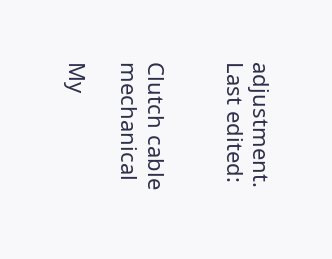adjustment.
Last edited:


Clutch cable mechanical

My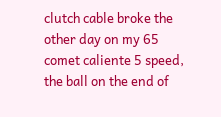clutch cable broke the other day on my 65 comet caliente 5 speed, the ball on the end of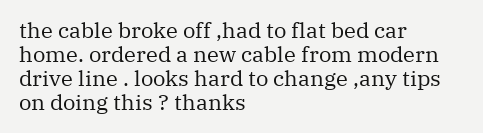the cable broke off ,had to flat bed car home. ordered a new cable from modern drive line . looks hard to change ,any tips on doing this ? thanks